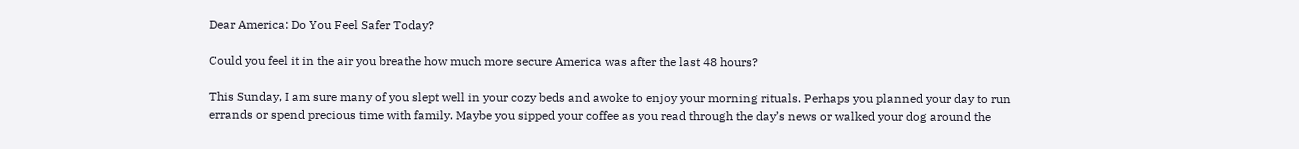Dear America: Do You Feel Safer Today?

Could you feel it in the air you breathe how much more secure America was after the last 48 hours?

This Sunday, I am sure many of you slept well in your cozy beds and awoke to enjoy your morning rituals. Perhaps you planned your day to run errands or spend precious time with family. Maybe you sipped your coffee as you read through the day’s news or walked your dog around the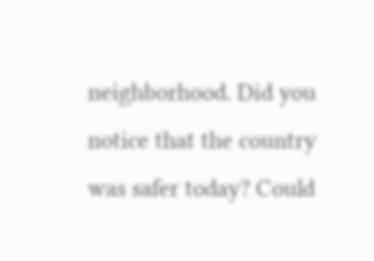neighborhood. Did you notice that the country was safer today? Could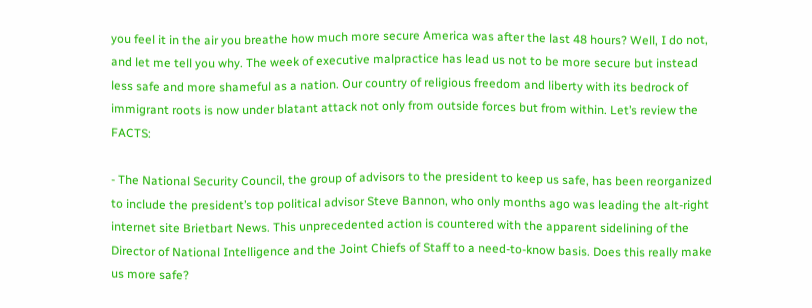you feel it in the air you breathe how much more secure America was after the last 48 hours? Well, I do not, and let me tell you why. The week of executive malpractice has lead us not to be more secure but instead less safe and more shameful as a nation. Our country of religious freedom and liberty with its bedrock of immigrant roots is now under blatant attack not only from outside forces but from within. Let’s review the FACTS:

- The National Security Council, the group of advisors to the president to keep us safe, has been reorganized to include the president’s top political advisor Steve Bannon, who only months ago was leading the alt-right internet site Brietbart News. This unprecedented action is countered with the apparent sidelining of the Director of National Intelligence and the Joint Chiefs of Staff to a need-to-know basis. Does this really make us more safe?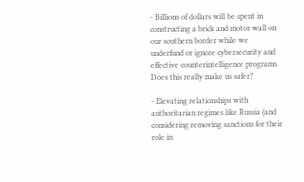- Billions of dollars will be spent in constructing a brick and motor wall on our southern border while we underfund or ignore cybersecurity and effective counterintelligence programs. Does this really make us safer?

- Elevating relationships with authoritarian regimes like Russia (and considering removing sanctions for their role in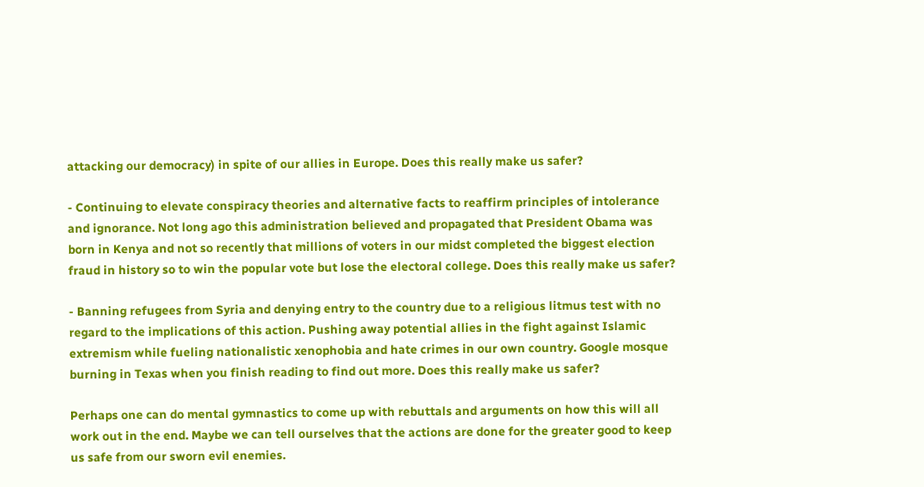attacking our democracy) in spite of our allies in Europe. Does this really make us safer?

- Continuing to elevate conspiracy theories and alternative facts to reaffirm principles of intolerance and ignorance. Not long ago this administration believed and propagated that President Obama was born in Kenya and not so recently that millions of voters in our midst completed the biggest election fraud in history so to win the popular vote but lose the electoral college. Does this really make us safer?

- Banning refugees from Syria and denying entry to the country due to a religious litmus test with no regard to the implications of this action. Pushing away potential allies in the fight against Islamic extremism while fueling nationalistic xenophobia and hate crimes in our own country. Google mosque burning in Texas when you finish reading to find out more. Does this really make us safer?

Perhaps one can do mental gymnastics to come up with rebuttals and arguments on how this will all work out in the end. Maybe we can tell ourselves that the actions are done for the greater good to keep us safe from our sworn evil enemies.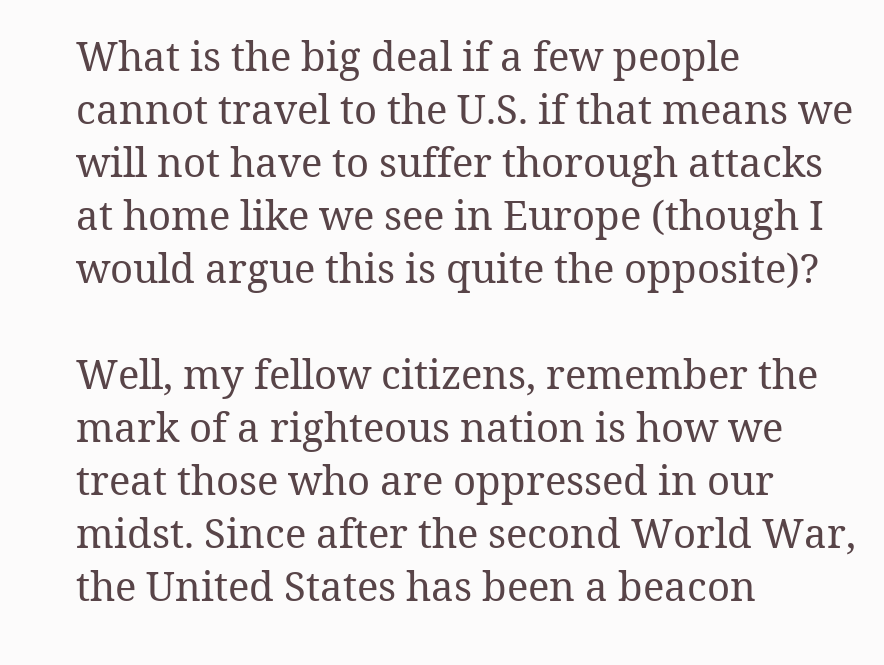What is the big deal if a few people cannot travel to the U.S. if that means we will not have to suffer thorough attacks at home like we see in Europe (though I would argue this is quite the opposite)?

Well, my fellow citizens, remember the mark of a righteous nation is how we treat those who are oppressed in our midst. Since after the second World War, the United States has been a beacon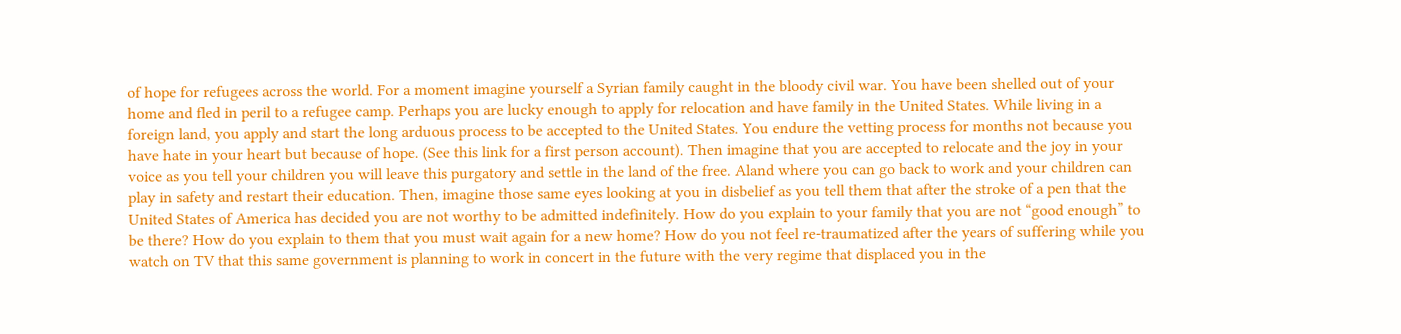of hope for refugees across the world. For a moment imagine yourself a Syrian family caught in the bloody civil war. You have been shelled out of your home and fled in peril to a refugee camp. Perhaps you are lucky enough to apply for relocation and have family in the United States. While living in a foreign land, you apply and start the long arduous process to be accepted to the United States. You endure the vetting process for months not because you have hate in your heart but because of hope. (See this link for a first person account). Then imagine that you are accepted to relocate and the joy in your voice as you tell your children you will leave this purgatory and settle in the land of the free. Aland where you can go back to work and your children can play in safety and restart their education. Then, imagine those same eyes looking at you in disbelief as you tell them that after the stroke of a pen that the United States of America has decided you are not worthy to be admitted indefinitely. How do you explain to your family that you are not “good enough” to be there? How do you explain to them that you must wait again for a new home? How do you not feel re-traumatized after the years of suffering while you watch on TV that this same government is planning to work in concert in the future with the very regime that displaced you in the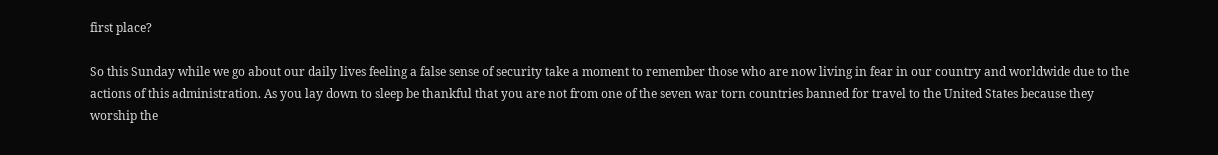first place?

So this Sunday while we go about our daily lives feeling a false sense of security take a moment to remember those who are now living in fear in our country and worldwide due to the actions of this administration. As you lay down to sleep be thankful that you are not from one of the seven war torn countries banned for travel to the United States because they worship the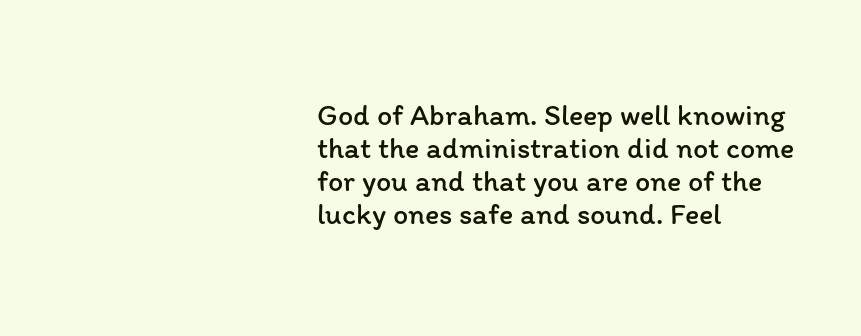God of Abraham. Sleep well knowing that the administration did not come for you and that you are one of the lucky ones safe and sound. Feel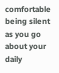comfortable being silent as you go about your daily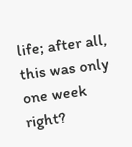life; after all, this was only one week right?